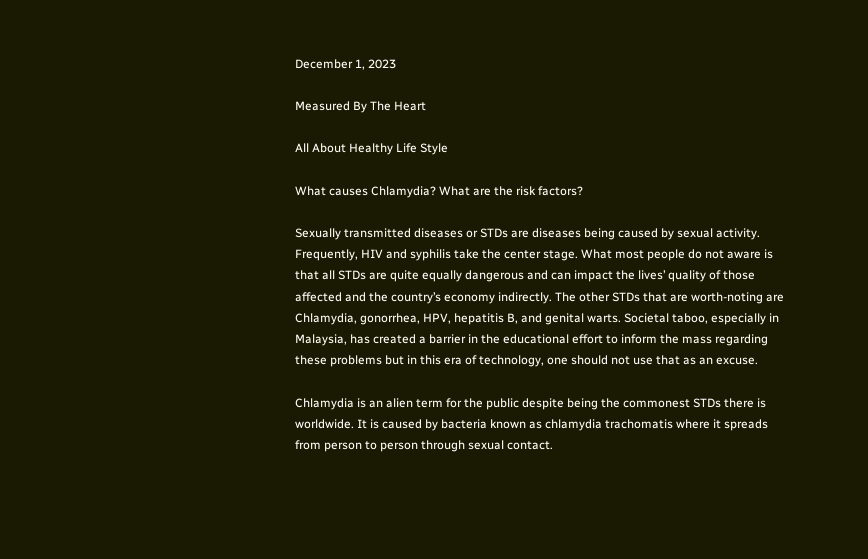December 1, 2023

Measured By The Heart

All About Healthy Life Style

What causes Chlamydia? What are the risk factors?

Sexually transmitted diseases or STDs are diseases being caused by sexual activity. Frequently, HIV and syphilis take the center stage. What most people do not aware is that all STDs are quite equally dangerous and can impact the lives’ quality of those affected and the country’s economy indirectly. The other STDs that are worth-noting are Chlamydia, gonorrhea, HPV, hepatitis B, and genital warts. Societal taboo, especially in Malaysia, has created a barrier in the educational effort to inform the mass regarding these problems but in this era of technology, one should not use that as an excuse.

Chlamydia is an alien term for the public despite being the commonest STDs there is worldwide. It is caused by bacteria known as chlamydia trachomatis where it spreads from person to person through sexual contact.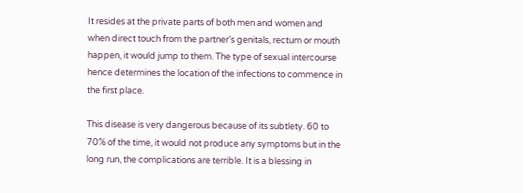It resides at the private parts of both men and women and when direct touch from the partner’s genitals, rectum or mouth happen, it would jump to them. The type of sexual intercourse hence determines the location of the infections to commence in the first place.

This disease is very dangerous because of its subtlety. 60 to 70% of the time, it would not produce any symptoms but in the long run, the complications are terrible. It is a blessing in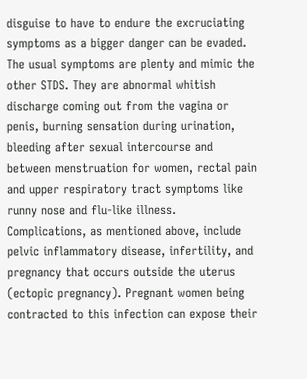disguise to have to endure the excruciating symptoms as a bigger danger can be evaded. The usual symptoms are plenty and mimic the other STDS. They are abnormal whitish discharge coming out from the vagina or penis, burning sensation during urination, bleeding after sexual intercourse and between menstruation for women, rectal pain and upper respiratory tract symptoms like runny nose and flu-like illness. Complications, as mentioned above, include pelvic inflammatory disease, infertility, and pregnancy that occurs outside the uterus (ectopic pregnancy). Pregnant women being contracted to this infection can expose their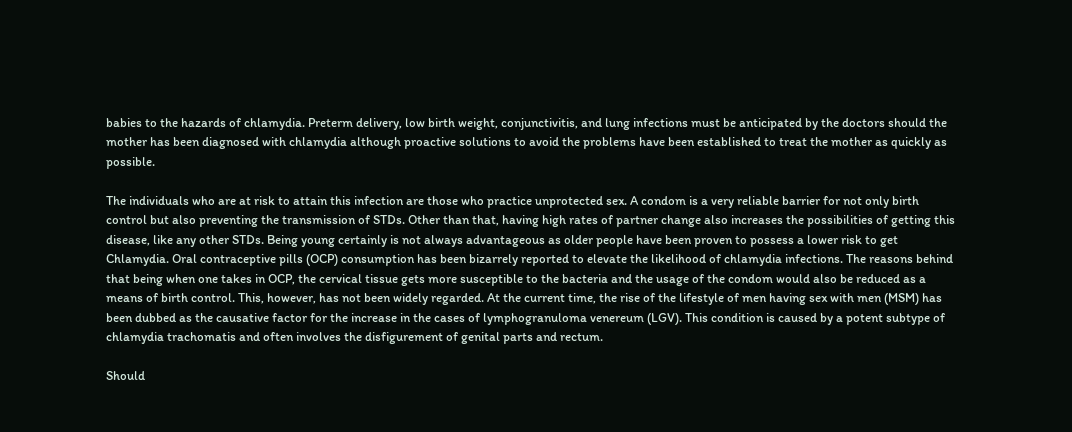babies to the hazards of chlamydia. Preterm delivery, low birth weight, conjunctivitis, and lung infections must be anticipated by the doctors should the mother has been diagnosed with chlamydia although proactive solutions to avoid the problems have been established to treat the mother as quickly as possible.

The individuals who are at risk to attain this infection are those who practice unprotected sex. A condom is a very reliable barrier for not only birth control but also preventing the transmission of STDs. Other than that, having high rates of partner change also increases the possibilities of getting this disease, like any other STDs. Being young certainly is not always advantageous as older people have been proven to possess a lower risk to get Chlamydia. Oral contraceptive pills (OCP) consumption has been bizarrely reported to elevate the likelihood of chlamydia infections. The reasons behind that being when one takes in OCP, the cervical tissue gets more susceptible to the bacteria and the usage of the condom would also be reduced as a means of birth control. This, however, has not been widely regarded. At the current time, the rise of the lifestyle of men having sex with men (MSM) has been dubbed as the causative factor for the increase in the cases of lymphogranuloma venereum (LGV). This condition is caused by a potent subtype of chlamydia trachomatis and often involves the disfigurement of genital parts and rectum.

Should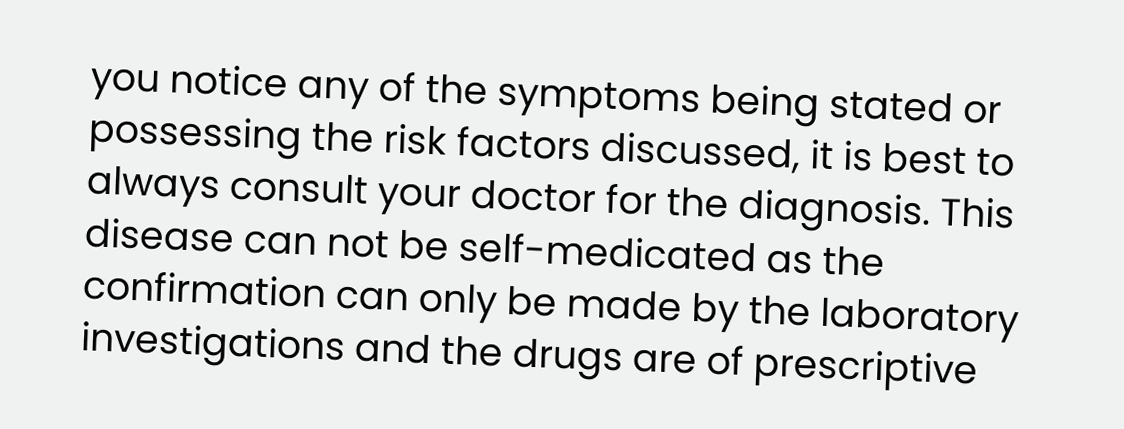you notice any of the symptoms being stated or possessing the risk factors discussed, it is best to always consult your doctor for the diagnosis. This disease can not be self-medicated as the confirmation can only be made by the laboratory investigations and the drugs are of prescriptive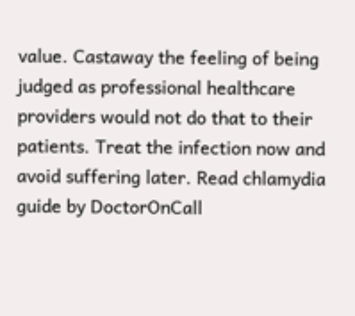value. Castaway the feeling of being judged as professional healthcare providers would not do that to their patients. Treat the infection now and avoid suffering later. Read chlamydia guide by DoctorOnCall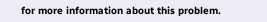for more information about this problem.